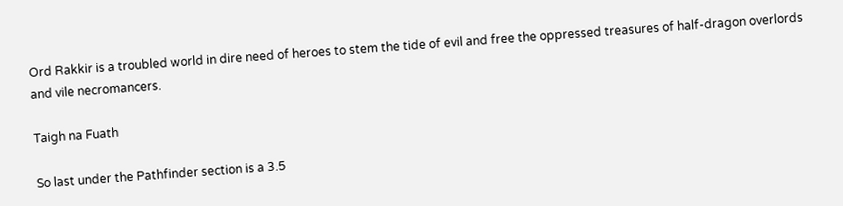Ord Rakkir is a troubled world in dire need of heroes to stem the tide of evil and free the oppressed treasures of half-dragon overlords and vile necromancers.

Taigh na Fuath

So last under the Pathfinder section is a 3.5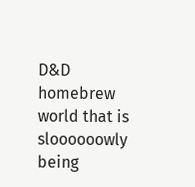D&D homebrew world that is sloooooowly being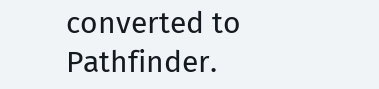converted to Pathfinder.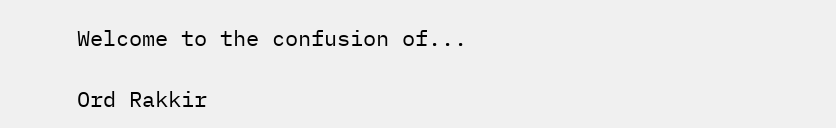Welcome to the confusion of...

Ord Rakkir